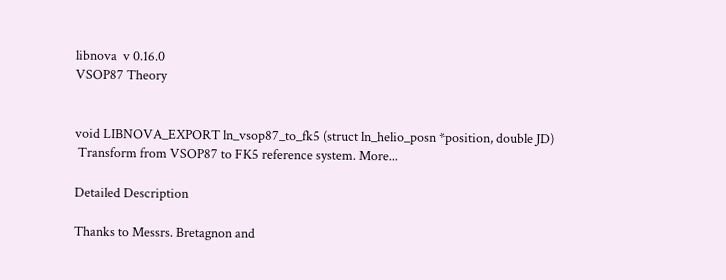libnova  v 0.16.0
VSOP87 Theory


void LIBNOVA_EXPORT ln_vsop87_to_fk5 (struct ln_helio_posn *position, double JD)
 Transform from VSOP87 to FK5 reference system. More...

Detailed Description

Thanks to Messrs. Bretagnon and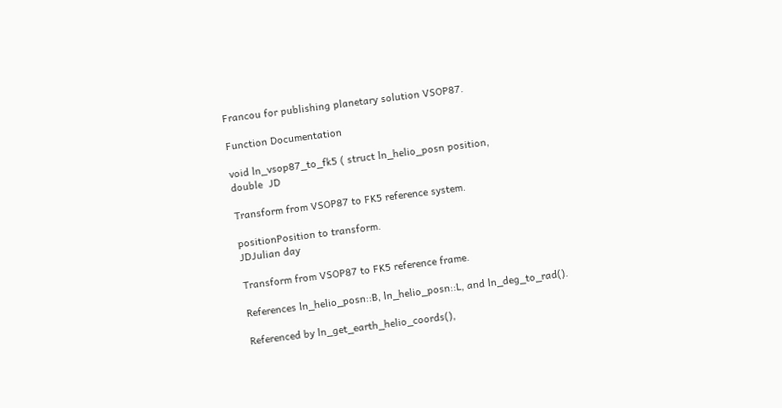Francou for publishing planetary solution VSOP87.

Function Documentation

void ln_vsop87_to_fk5 ( struct ln_helio_posn position,
double  JD

Transform from VSOP87 to FK5 reference system.

positionPosition to transform.
JDJulian day

Transform from VSOP87 to FK5 reference frame.

References ln_helio_posn::B, ln_helio_posn::L, and ln_deg_to_rad().

Referenced by ln_get_earth_helio_coords(),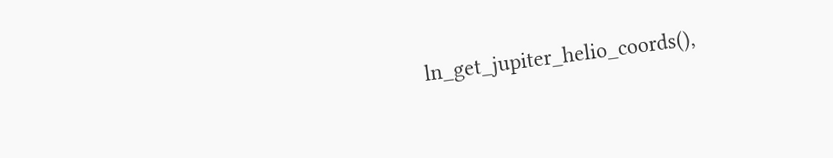ln_get_jupiter_helio_coords(),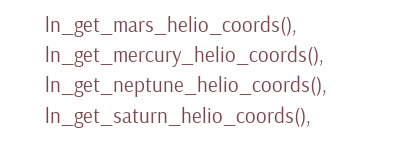ln_get_mars_helio_coords(), ln_get_mercury_helio_coords(), ln_get_neptune_helio_coords(), ln_get_saturn_helio_coords(),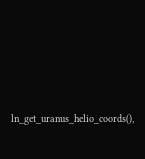ln_get_uranus_helio_coords(),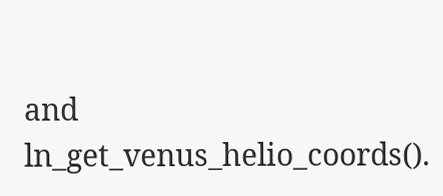and ln_get_venus_helio_coords().